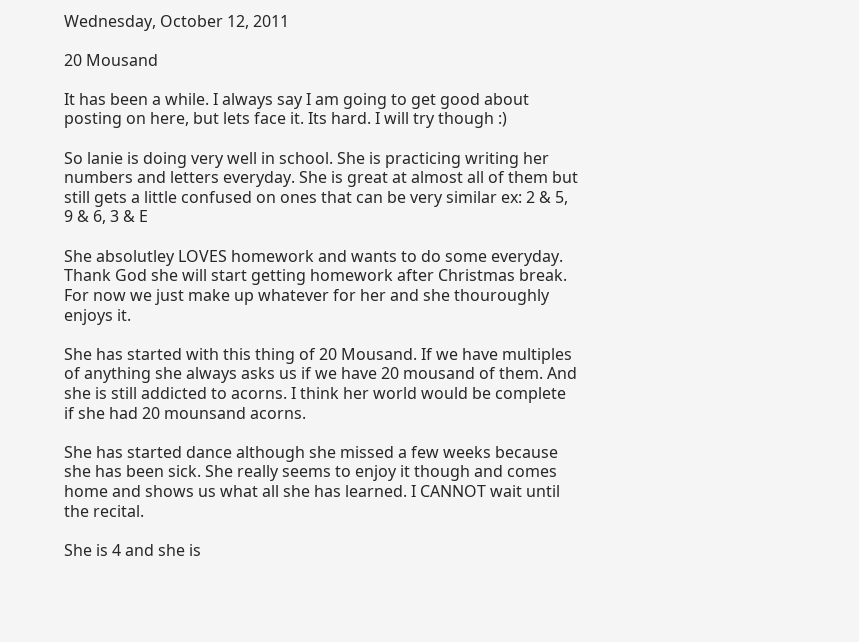Wednesday, October 12, 2011

20 Mousand

It has been a while. I always say I am going to get good about posting on here, but lets face it. Its hard. I will try though :)

So lanie is doing very well in school. She is practicing writing her numbers and letters everyday. She is great at almost all of them but still gets a little confused on ones that can be very similar ex: 2 & 5, 9 & 6, 3 & E

She absolutley LOVES homework and wants to do some everyday. Thank God she will start getting homework after Christmas break. For now we just make up whatever for her and she thouroughly enjoys it.

She has started with this thing of 20 Mousand. If we have multiples of anything she always asks us if we have 20 mousand of them. And she is still addicted to acorns. I think her world would be complete if she had 20 mounsand acorns.

She has started dance although she missed a few weeks because she has been sick. She really seems to enjoy it though and comes home and shows us what all she has learned. I CANNOT wait until the recital.

She is 4 and she is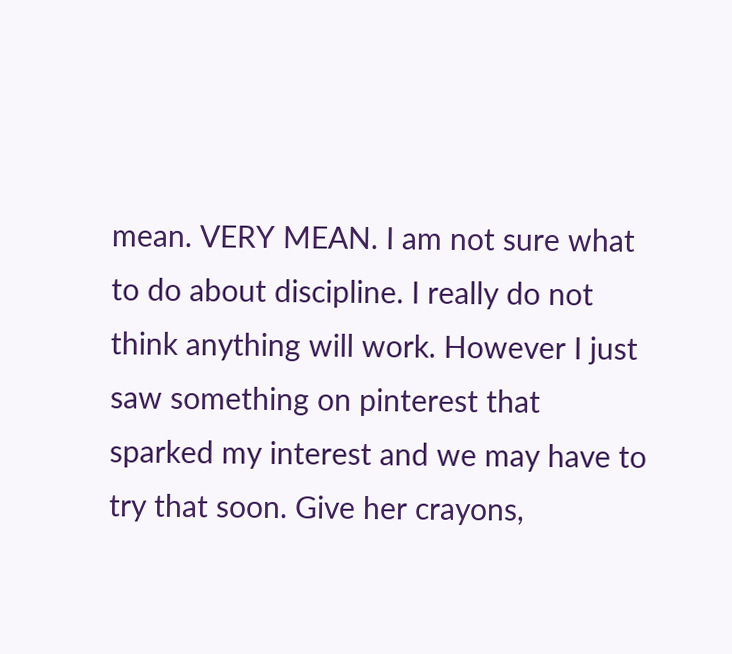mean. VERY MEAN. I am not sure what to do about discipline. I really do not think anything will work. However I just saw something on pinterest that sparked my interest and we may have to try that soon. Give her crayons,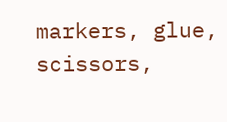markers, glue, scissors,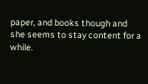paper, and books though and she seems to stay content for a while.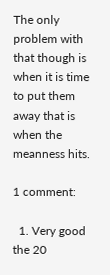The only problem with that though is when it is time to put them away that is when the meanness hits.

1 comment:

  1. Very good the 20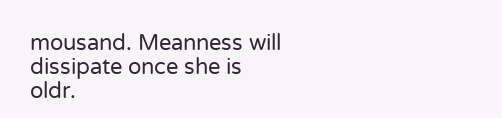mousand. Meanness will dissipate once she is oldr.